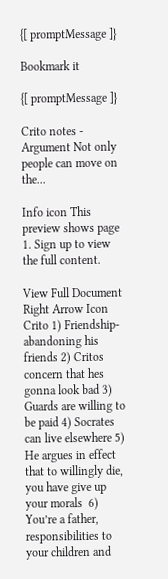{[ promptMessage ]}

Bookmark it

{[ promptMessage ]}

Crito notes - Argument Not only people can move on the...

Info icon This preview shows page 1. Sign up to view the full content.

View Full Document Right Arrow Icon
Crito 1) Friendship- abandoning his friends 2) Critos concern that hes gonna look bad 3) Guards are willing to be paid 4) Socrates can live elsewhere 5) He argues in effect that to willingly die, you have give up your morals  6) You’re a father, responsibilities to your children and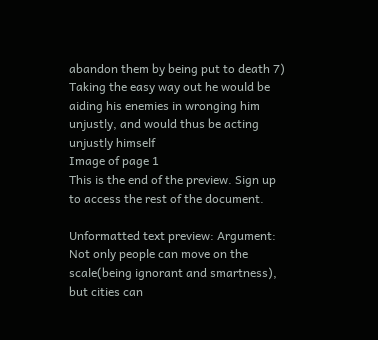abandon them by being put to death 7) Taking the easy way out he would be aiding his enemies in wronging him unjustly, and would thus be acting unjustly himself
Image of page 1
This is the end of the preview. Sign up to access the rest of the document.

Unformatted text preview: Argument: Not only people can move on the scale(being ignorant and smartness), but cities can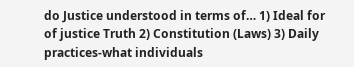do Justice understood in terms of… 1) Ideal for of justice Truth 2) Constitution (Laws) 3) Daily practices-what individuals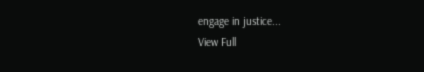engage in justice...
View Full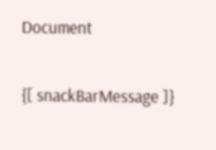Document

{[ snackBarMessage ]}